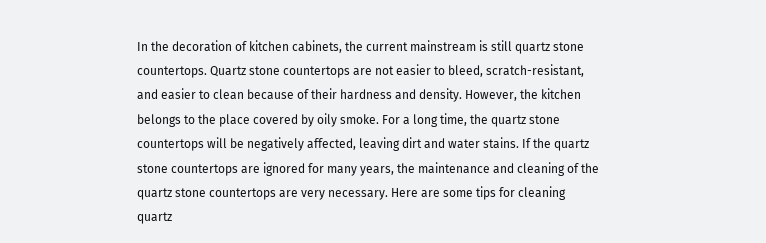In the decoration of kitchen cabinets, the current mainstream is still quartz stone countertops. Quartz stone countertops are not easier to bleed, scratch-resistant, and easier to clean because of their hardness and density. However, the kitchen belongs to the place covered by oily smoke. For a long time, the quartz stone countertops will be negatively affected, leaving dirt and water stains. If the quartz stone countertops are ignored for many years, the maintenance and cleaning of the quartz stone countertops are very necessary. Here are some tips for cleaning quartz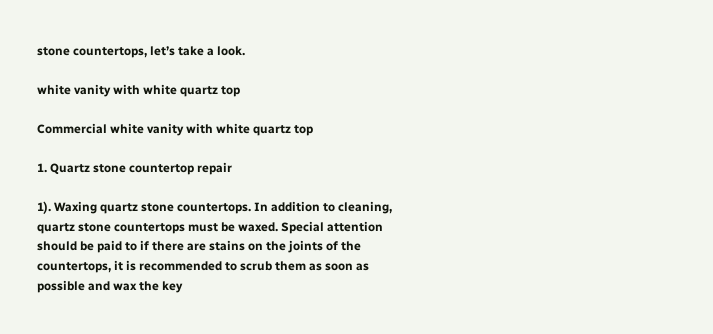stone countertops, let’s take a look.

white vanity with white quartz top

Commercial white vanity with white quartz top

1. Quartz stone countertop repair

1). Waxing quartz stone countertops. In addition to cleaning, quartz stone countertops must be waxed. Special attention should be paid to if there are stains on the joints of the countertops, it is recommended to scrub them as soon as possible and wax the key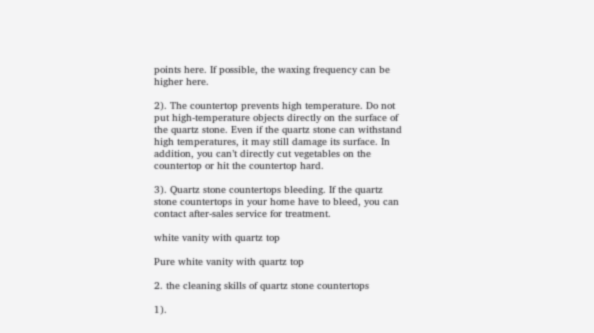points here. If possible, the waxing frequency can be higher here.

2). The countertop prevents high temperature. Do not put high-temperature objects directly on the surface of the quartz stone. Even if the quartz stone can withstand high temperatures, it may still damage its surface. In addition, you can’t directly cut vegetables on the countertop or hit the countertop hard.

3). Quartz stone countertops bleeding. If the quartz stone countertops in your home have to bleed, you can contact after-sales service for treatment.

white vanity with quartz top

Pure white vanity with quartz top

2. the cleaning skills of quartz stone countertops

1).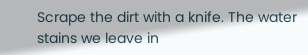Scrape the dirt with a knife. The water stains we leave in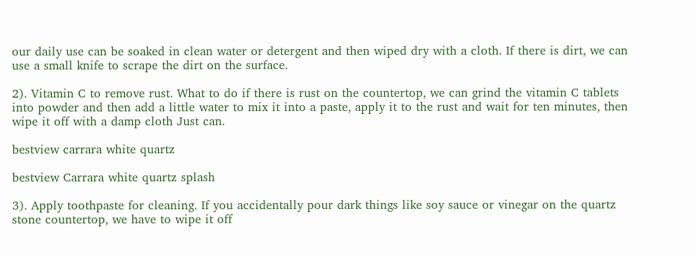our daily use can be soaked in clean water or detergent and then wiped dry with a cloth. If there is dirt, we can use a small knife to scrape the dirt on the surface.

2). Vitamin C to remove rust. What to do if there is rust on the countertop, we can grind the vitamin C tablets into powder and then add a little water to mix it into a paste, apply it to the rust and wait for ten minutes, then wipe it off with a damp cloth Just can.

bestview carrara white quartz

bestview Carrara white quartz splash

3). Apply toothpaste for cleaning. If you accidentally pour dark things like soy sauce or vinegar on the quartz stone countertop, we have to wipe it off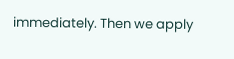immediately. Then we apply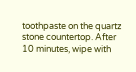toothpaste on the quartz stone countertop. After 10 minutes, wipe with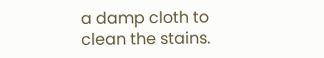a damp cloth to clean the stains.